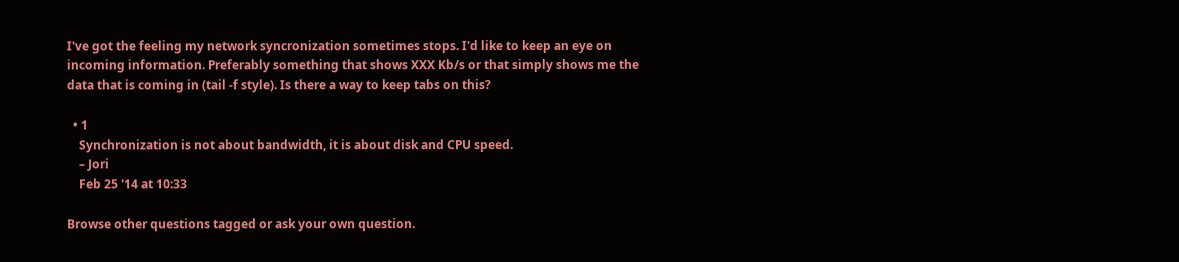I've got the feeling my network syncronization sometimes stops. I'd like to keep an eye on incoming information. Preferably something that shows XXX Kb/s or that simply shows me the data that is coming in (tail -f style). Is there a way to keep tabs on this?

  • 1
    Synchronization is not about bandwidth, it is about disk and CPU speed.
    – Jori
    Feb 25 '14 at 10:33

Browse other questions tagged or ask your own question.